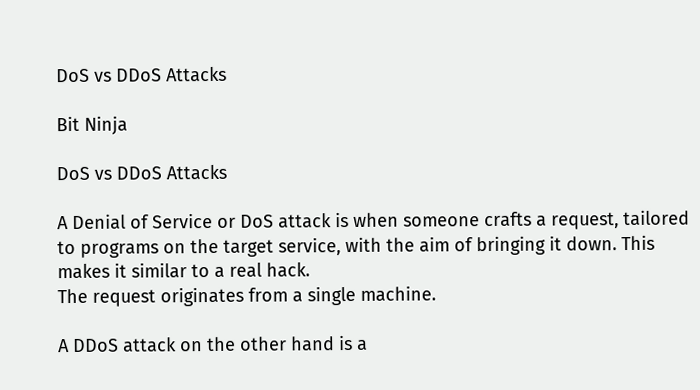DoS vs DDoS Attacks

Bit Ninja

DoS vs DDoS Attacks

A Denial of Service or DoS attack is when someone crafts a request, tailored to programs on the target service, with the aim of bringing it down. This makes it similar to a real hack.
The request originates from a single machine.

A DDoS attack on the other hand is a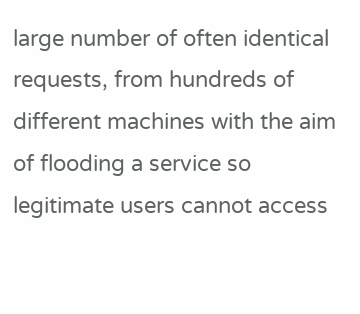large number of often identical requests, from hundreds of different machines with the aim of flooding a service so legitimate users cannot access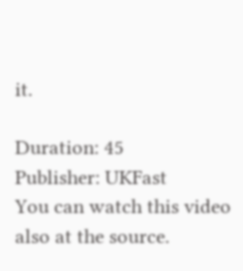it.

Duration: 45
Publisher: UKFast
You can watch this video also at the source.